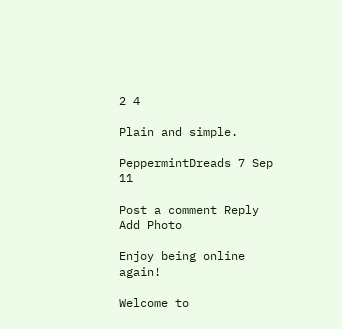2 4

Plain and simple.

PeppermintDreads 7 Sep 11

Post a comment Reply Add Photo

Enjoy being online again!

Welcome to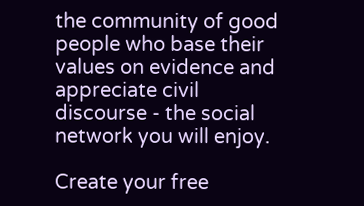the community of good people who base their values on evidence and appreciate civil discourse - the social network you will enjoy.

Create your free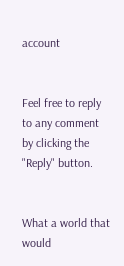account


Feel free to reply to any comment by clicking the "Reply" button.


What a world that would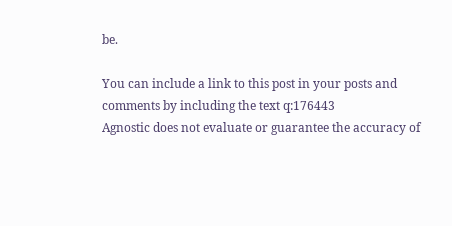be.

You can include a link to this post in your posts and comments by including the text q:176443
Agnostic does not evaluate or guarantee the accuracy of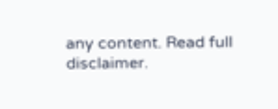any content. Read full disclaimer.